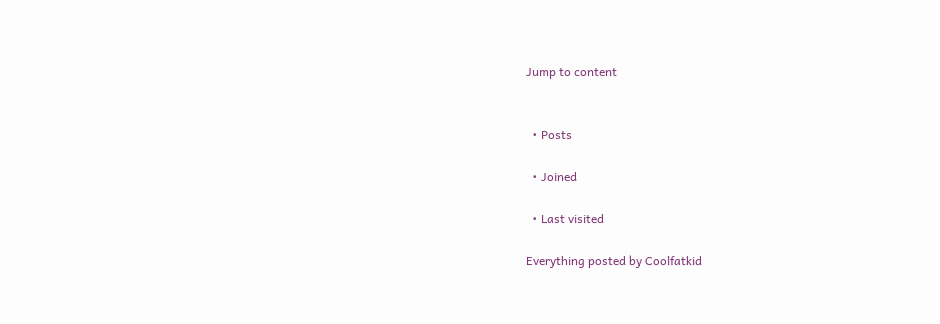Jump to content


  • Posts

  • Joined

  • Last visited

Everything posted by Coolfatkid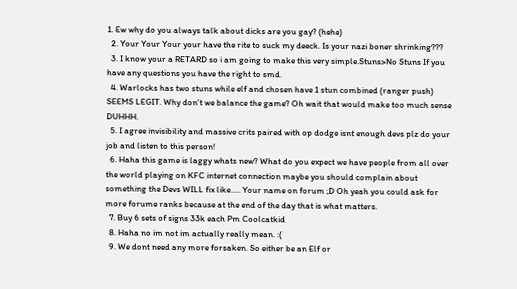1. Ew why do you always talk about dicks are you gay? (hehe)
  2. Your Your Your your have the rite to suck my deeck. Is your nazi boner shrinking???
  3. I know your a RETARD so i am going to make this very simple.Stuns>No Stuns If you have any questions you have the right to smd.
  4. Warlocks has two stuns while elf and chosen have 1 stun combined (ranger push) SEEMS LEGIT. Why don't we balance the game? Oh wait that would make too much sense DUHHH.
  5. I agree invisibility and massive crits paired with op dodge isnt enough devs plz do your job and listen to this person!
  6. Haha this game is laggy whats new? What do you expect we have people from all over the world playing on KFC internet connection maybe you should complain about something the Devs WILL fix like..... Your name on forum ;D Oh yeah you could ask for more forume ranks because at the end of the day that is what matters.
  7. Buy 6 sets of signs 33k each Pm Coolcatkid
  8. Haha no im not im actually really mean. :(
  9. We dont need any more forsaken. So either be an Elf or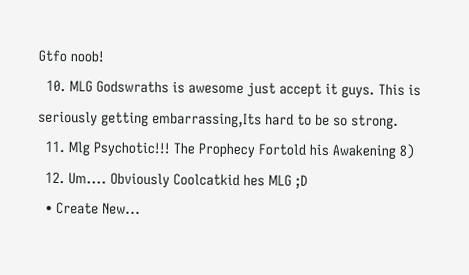Gtfo noob!
  10. MLG Godswraths is awesome just accept it guys. This is seriously getting embarrassing,Its hard to be so strong.
  11. Mlg Psychotic!!! The Prophecy Fortold his Awakening 8)
  12. Um.... Obviously Coolcatkid hes MLG ;D
  • Create New...